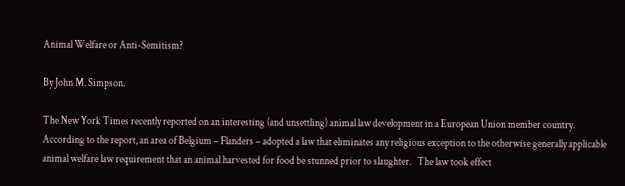Animal Welfare or Anti-Semitism?

By John M. Simpson.

The New York Times recently reported on an interesting (and unsettling) animal law development in a European Union member country.  According to the report, an area of Belgium – Flanders – adopted a law that eliminates any religious exception to the otherwise generally applicable animal welfare law requirement that an animal harvested for food be stunned prior to slaughter.   The law took effect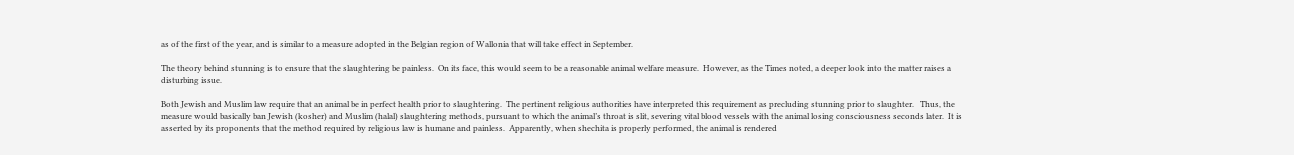as of the first of the year, and is similar to a measure adopted in the Belgian region of Wallonia that will take effect in September.

The theory behind stunning is to ensure that the slaughtering be painless.  On its face, this would seem to be a reasonable animal welfare measure.  However, as the Times noted, a deeper look into the matter raises a disturbing issue.

Both Jewish and Muslim law require that an animal be in perfect health prior to slaughtering.  The pertinent religious authorities have interpreted this requirement as precluding stunning prior to slaughter.   Thus, the measure would basically ban Jewish (kosher) and Muslim (halal) slaughtering methods, pursuant to which the animal’s throat is slit, severing vital blood vessels with the animal losing consciousness seconds later.  It is asserted by its proponents that the method required by religious law is humane and painless.  Apparently, when shechita is properly performed, the animal is rendered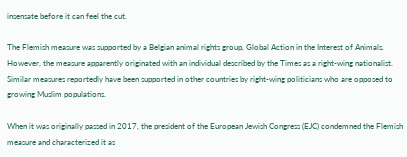insensate before it can feel the cut.

The Flemish measure was supported by a Belgian animal rights group, Global Action in the Interest of Animals.  However, the measure apparently originated with an individual described by the Times as a right-wing nationalist.  Similar measures reportedly have been supported in other countries by right-wing politicians who are opposed to growing Muslim populations.

When it was originally passed in 2017, the president of the European Jewish Congress (EJC) condemned the Flemish measure and characterized it as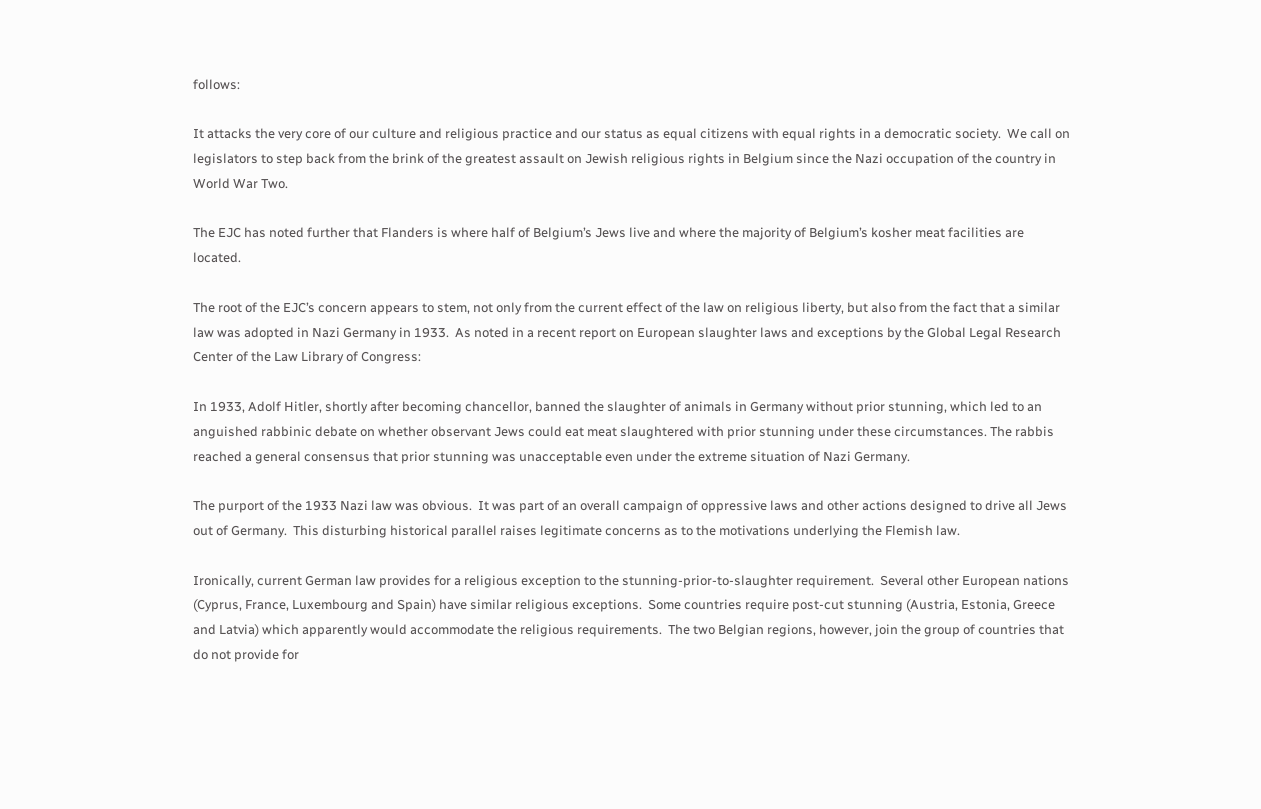follows:

It attacks the very core of our culture and religious practice and our status as equal citizens with equal rights in a democratic society.  We call on legislators to step back from the brink of the greatest assault on Jewish religious rights in Belgium since the Nazi occupation of the country in World War Two.

The EJC has noted further that Flanders is where half of Belgium’s Jews live and where the majority of Belgium’s kosher meat facilities are located.

The root of the EJC’s concern appears to stem, not only from the current effect of the law on religious liberty, but also from the fact that a similar law was adopted in Nazi Germany in 1933.  As noted in a recent report on European slaughter laws and exceptions by the Global Legal Research Center of the Law Library of Congress:

In 1933, Adolf Hitler, shortly after becoming chancellor, banned the slaughter of animals in Germany without prior stunning, which led to an anguished rabbinic debate on whether observant Jews could eat meat slaughtered with prior stunning under these circumstances. The rabbis reached a general consensus that prior stunning was unacceptable even under the extreme situation of Nazi Germany.

The purport of the 1933 Nazi law was obvious.  It was part of an overall campaign of oppressive laws and other actions designed to drive all Jews out of Germany.  This disturbing historical parallel raises legitimate concerns as to the motivations underlying the Flemish law.

Ironically, current German law provides for a religious exception to the stunning-prior-to-slaughter requirement.  Several other European nations (Cyprus, France, Luxembourg and Spain) have similar religious exceptions.  Some countries require post-cut stunning (Austria, Estonia, Greece and Latvia) which apparently would accommodate the religious requirements.  The two Belgian regions, however, join the group of countries that do not provide for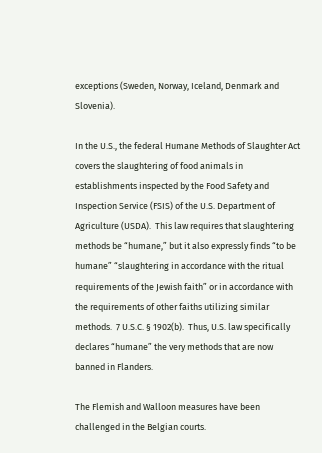exceptions (Sweden, Norway, Iceland, Denmark and Slovenia).

In the U.S., the federal Humane Methods of Slaughter Act covers the slaughtering of food animals in establishments inspected by the Food Safety and Inspection Service (FSIS) of the U.S. Department of Agriculture (USDA).  This law requires that slaughtering methods be “humane,” but it also expressly finds “to be humane” “slaughtering in accordance with the ritual requirements of the Jewish faith” or in accordance with the requirements of other faiths utilizing similar methods.  7 U.S.C. § 1902(b).  Thus, U.S. law specifically declares “humane” the very methods that are now banned in Flanders.

The Flemish and Walloon measures have been challenged in the Belgian courts.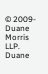© 2009- Duane Morris LLP. Duane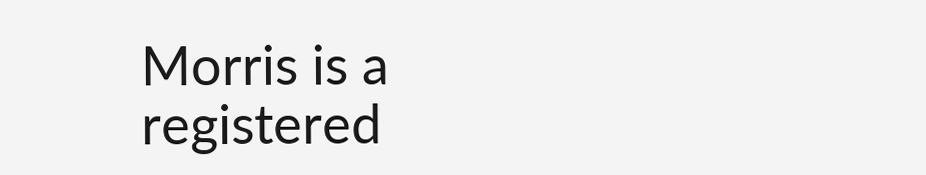Morris is a registered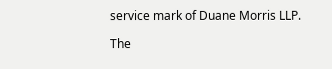service mark of Duane Morris LLP.

The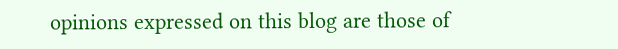opinions expressed on this blog are those of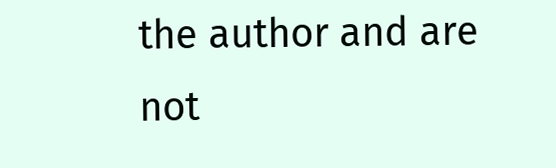the author and are not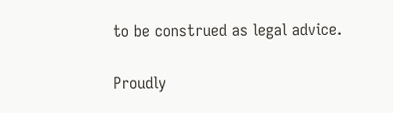to be construed as legal advice.

Proudly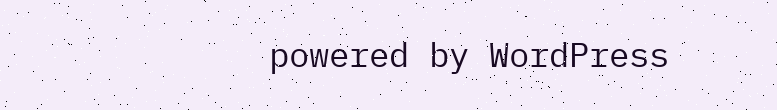powered by WordPress